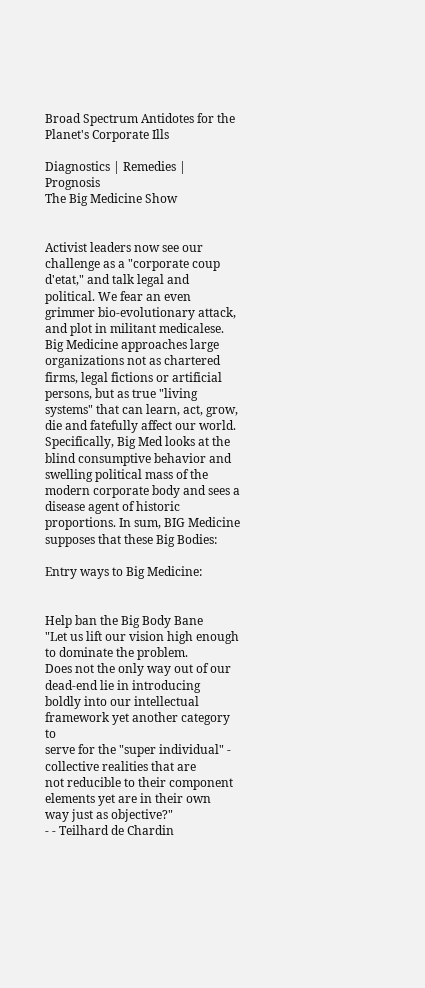Broad Spectrum Antidotes for the Planet's Corporate Ills

Diagnostics | Remedies | Prognosis
The Big Medicine Show


Activist leaders now see our challenge as a "corporate coup d'etat," and talk legal and political. We fear an even grimmer bio-evolutionary attack, and plot in militant medicalese. Big Medicine approaches large organizations not as chartered firms, legal fictions or artificial persons, but as true "living systems" that can learn, act, grow, die and fatefully affect our world. Specifically, Big Med looks at the blind consumptive behavior and swelling political mass of the modern corporate body and sees a disease agent of historic proportions. In sum, BIG Medicine supposes that these Big Bodies:

Entry ways to Big Medicine:


Help ban the Big Body Bane
"Let us lift our vision high enough to dominate the problem.
Does not the only way out of our dead-end lie in introducing
boldly into our intellectual framework yet another category to
serve for the "super individual" - collective realities that are
not reducible to their component elements yet are in their own
way just as objective?"
- - Teilhard de Chardin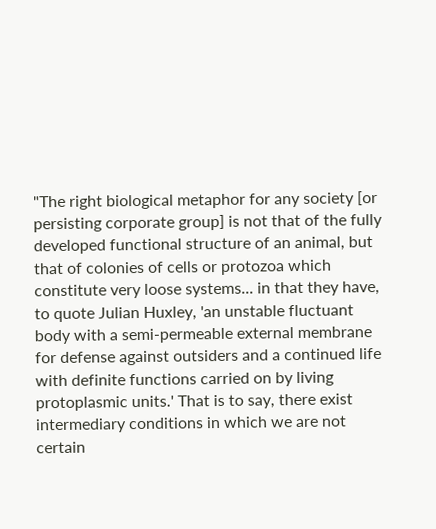"The right biological metaphor for any society [or persisting corporate group] is not that of the fully developed functional structure of an animal, but that of colonies of cells or protozoa which constitute very loose systems... in that they have, to quote Julian Huxley, 'an unstable fluctuant body with a semi-permeable external membrane for defense against outsiders and a continued life with definite functions carried on by living protoplasmic units.' That is to say, there exist intermediary conditions in which we are not certain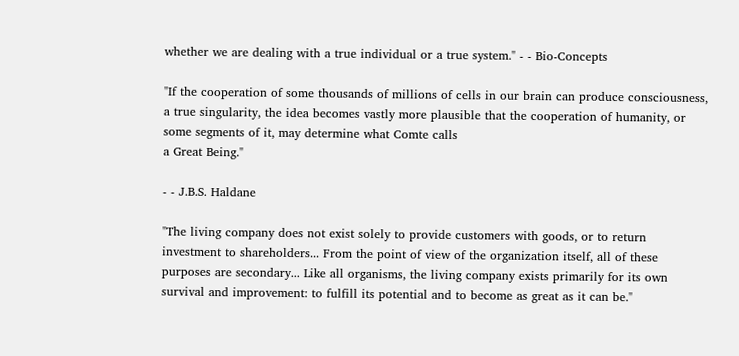whether we are dealing with a true individual or a true system." - - Bio-Concepts

"If the cooperation of some thousands of millions of cells in our brain can produce consciousness, a true singularity, the idea becomes vastly more plausible that the cooperation of humanity, or some segments of it, may determine what Comte calls
a Great Being."

- - J.B.S. Haldane

"The living company does not exist solely to provide customers with goods, or to return investment to shareholders... From the point of view of the organization itself, all of these purposes are secondary... Like all organisms, the living company exists primarily for its own survival and improvement: to fulfill its potential and to become as great as it can be."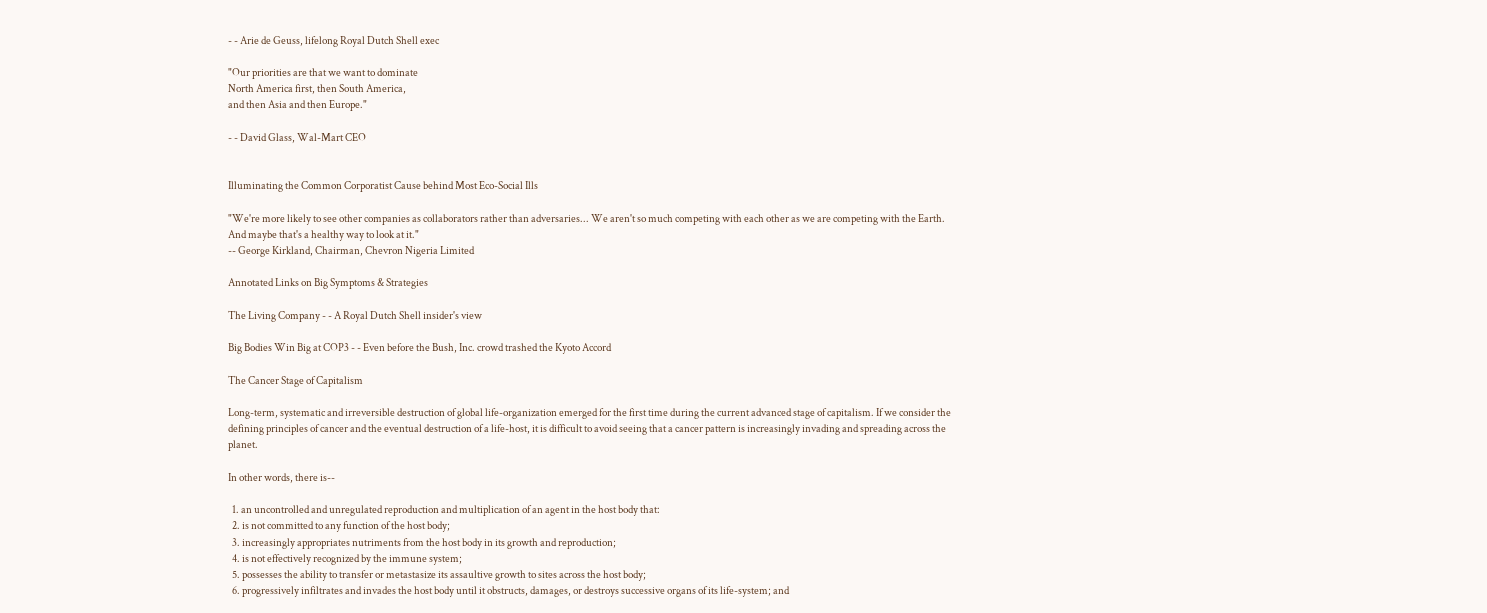- - Arie de Geuss, lifelong Royal Dutch Shell exec

"Our priorities are that we want to dominate
North America first, then South America,
and then Asia and then Europe."

- - David Glass, Wal-Mart CEO


Illuminating the Common Corporatist Cause behind Most Eco-Social Ills

"We're more likely to see other companies as collaborators rather than adversaries... We aren't so much competing with each other as we are competing with the Earth. And maybe that's a healthy way to look at it."
-- George Kirkland, Chairman, Chevron Nigeria Limited

Annotated Links on Big Symptoms & Strategies

The Living Company - - A Royal Dutch Shell insider's view

Big Bodies Win Big at COP3 - - Even before the Bush, Inc. crowd trashed the Kyoto Accord

The Cancer Stage of Capitalism

Long-term, systematic and irreversible destruction of global life-organization emerged for the first time during the current advanced stage of capitalism. If we consider the defining principles of cancer and the eventual destruction of a life-host, it is difficult to avoid seeing that a cancer pattern is increasingly invading and spreading across the planet.

In other words, there is--

  1. an uncontrolled and unregulated reproduction and multiplication of an agent in the host body that:
  2. is not committed to any function of the host body;
  3. increasingly appropriates nutriments from the host body in its growth and reproduction;
  4. is not effectively recognized by the immune system;
  5. possesses the ability to transfer or metastasize its assaultive growth to sites across the host body;
  6. progressively infiltrates and invades the host body until it obstructs, damages, or destroys successive organs of its life-system; and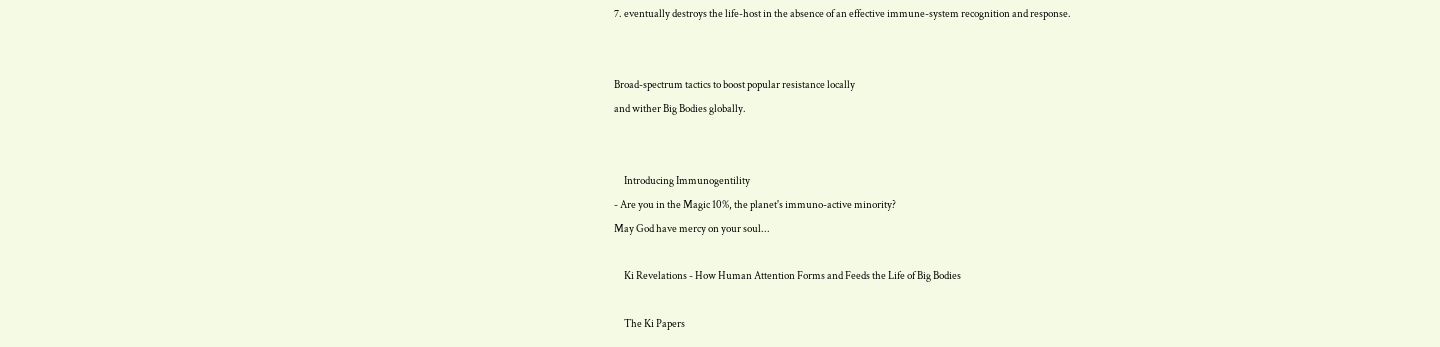7. eventually destroys the life-host in the absence of an effective immune-system recognition and response.


Broad-spectrum tactics to boost popular resistance locally
and wither Big Bodies globally.


     Introducing Immunogentility
- Are you in the Magic 10%, the planet's immuno-active minority?
May God have mercy on your soul...

     Ki Revelations - How Human Attention Forms and Feeds the Life of Big Bodies

     The Ki Papers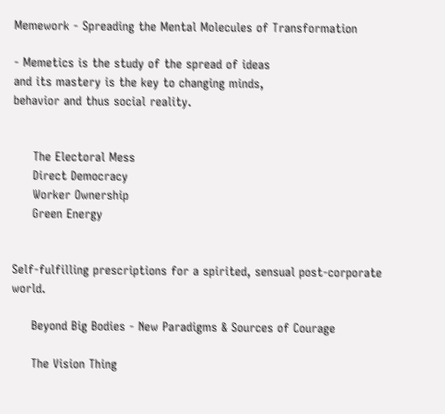Memework - Spreading the Mental Molecules of Transformation

- Memetics is the study of the spread of ideas
and its mastery is the key to changing minds,
behavior and thus social reality.


     The Electoral Mess
     Direct Democracy
     Worker Ownership
     Green Energy


Self-fulfilling prescriptions for a spirited, sensual post-corporate world.

     Beyond Big Bodies - New Paradigms & Sources of Courage

     The Vision Thing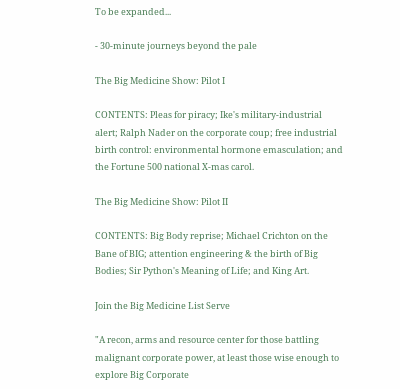To be expanded...

- 30-minute journeys beyond the pale

The Big Medicine Show: Pilot I

CONTENTS: Pleas for piracy; Ike's military-industrial alert; Ralph Nader on the corporate coup; free industrial birth control: environmental hormone emasculation; and the Fortune 500 national X-mas carol.

The Big Medicine Show: Pilot II

CONTENTS: Big Body reprise; Michael Crichton on the Bane of BIG; attention engineering & the birth of Big Bodies; Sir Python's Meaning of Life; and King Art.

Join the Big Medicine List Serve

"A recon, arms and resource center for those battling malignant corporate power, at least those wise enough to explore Big Corporate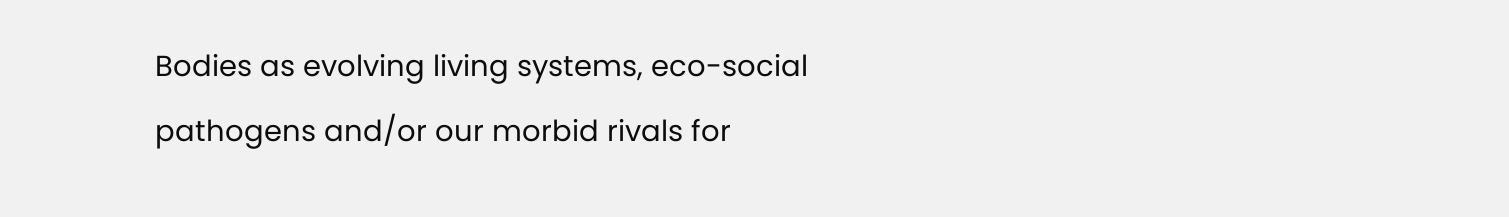Bodies as evolving living systems, eco-social pathogens and/or our morbid rivals for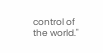control of the world."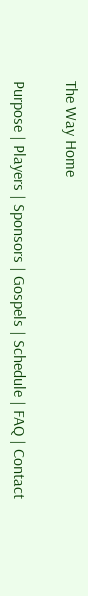The Way Home

Purpose | Players | Sponsors | Gospels | Schedule | FAQ | Contact